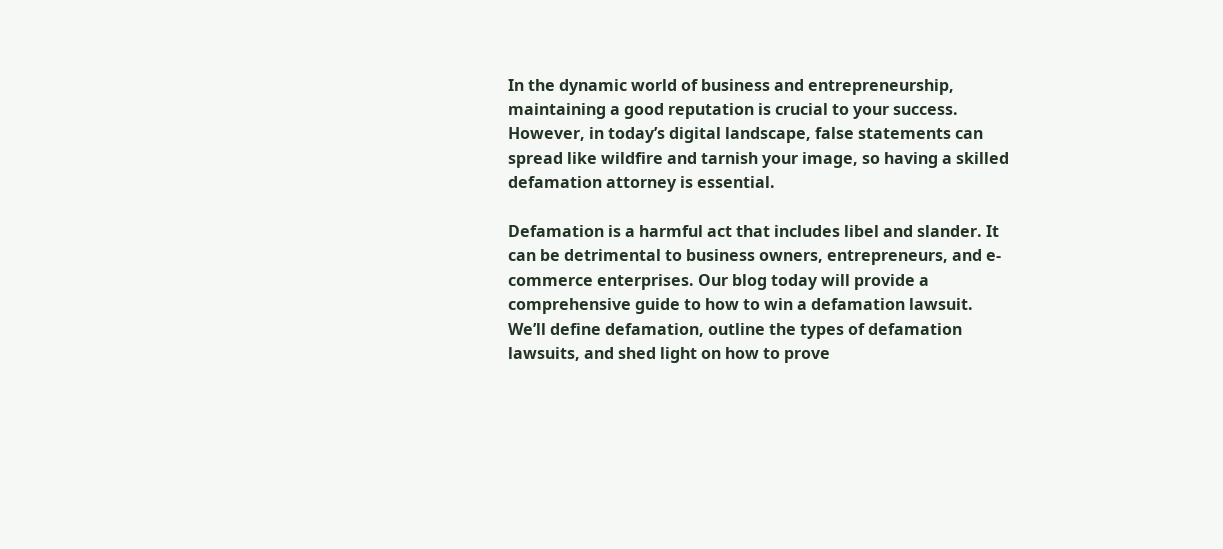In the dynamic world of business and entrepreneurship, maintaining a good reputation is crucial to your success. However, in today’s digital landscape, false statements can spread like wildfire and tarnish your image, so having a skilled defamation attorney is essential.

Defamation is a harmful act that includes libel and slander. It can be detrimental to business owners, entrepreneurs, and e-commerce enterprises. Our blog today will provide a comprehensive guide to how to win a defamation lawsuit. We’ll define defamation, outline the types of defamation lawsuits, and shed light on how to prove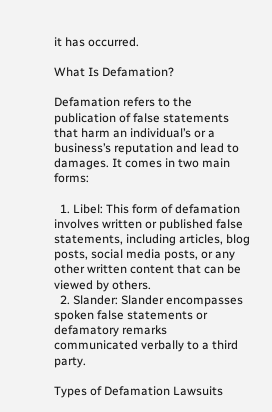it has occurred.

What Is Defamation?

Defamation refers to the publication of false statements that harm an individual’s or a business’s reputation and lead to damages. It comes in two main forms:

  1. Libel: This form of defamation involves written or published false statements, including articles, blog posts, social media posts, or any other written content that can be viewed by others.
  2. Slander: Slander encompasses spoken false statements or defamatory remarks communicated verbally to a third party.

Types of Defamation Lawsuits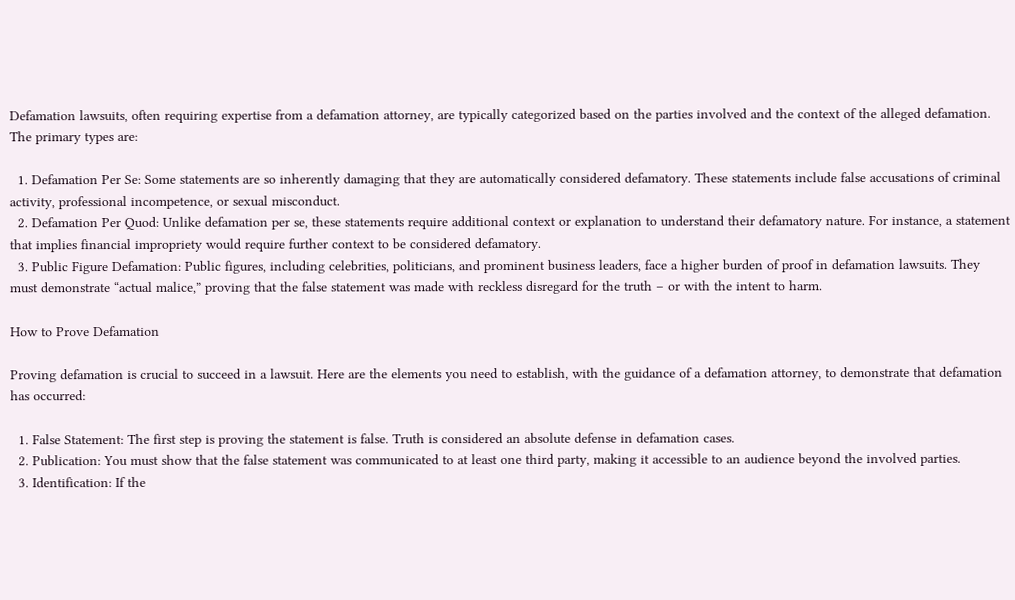Defamation lawsuits, often requiring expertise from a defamation attorney, are typically categorized based on the parties involved and the context of the alleged defamation. The primary types are:

  1. Defamation Per Se: Some statements are so inherently damaging that they are automatically considered defamatory. These statements include false accusations of criminal activity, professional incompetence, or sexual misconduct.
  2. Defamation Per Quod: Unlike defamation per se, these statements require additional context or explanation to understand their defamatory nature. For instance, a statement that implies financial impropriety would require further context to be considered defamatory.
  3. Public Figure Defamation: Public figures, including celebrities, politicians, and prominent business leaders, face a higher burden of proof in defamation lawsuits. They must demonstrate “actual malice,” proving that the false statement was made with reckless disregard for the truth – or with the intent to harm.

How to Prove Defamation

Proving defamation is crucial to succeed in a lawsuit. Here are the elements you need to establish, with the guidance of a defamation attorney, to demonstrate that defamation has occurred:

  1. False Statement: The first step is proving the statement is false. Truth is considered an absolute defense in defamation cases.
  2. Publication: You must show that the false statement was communicated to at least one third party, making it accessible to an audience beyond the involved parties.
  3. Identification: If the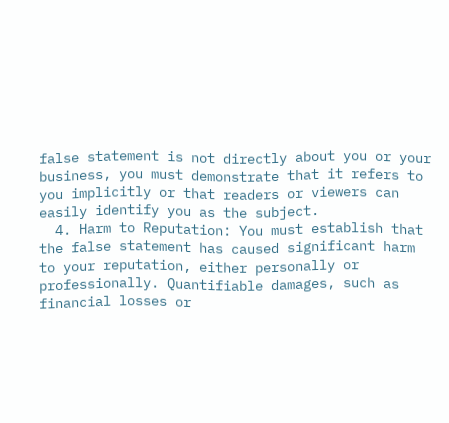false statement is not directly about you or your business, you must demonstrate that it refers to you implicitly or that readers or viewers can easily identify you as the subject.
  4. Harm to Reputation: You must establish that the false statement has caused significant harm to your reputation, either personally or professionally. Quantifiable damages, such as financial losses or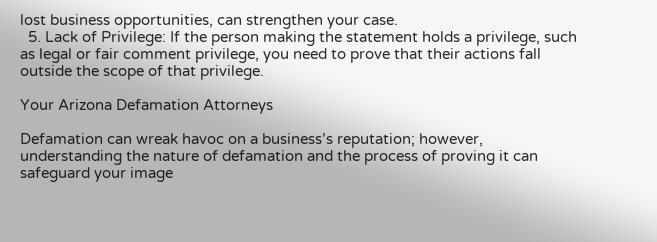lost business opportunities, can strengthen your case.
  5. Lack of Privilege: If the person making the statement holds a privilege, such as legal or fair comment privilege, you need to prove that their actions fall outside the scope of that privilege.

Your Arizona Defamation Attorneys

Defamation can wreak havoc on a business’s reputation; however, understanding the nature of defamation and the process of proving it can safeguard your image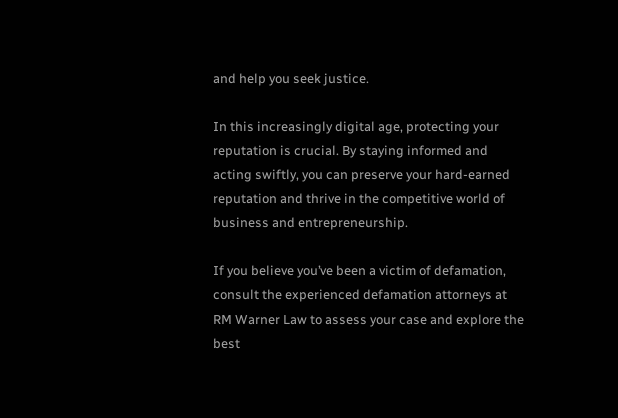and help you seek justice.

In this increasingly digital age, protecting your reputation is crucial. By staying informed and acting swiftly, you can preserve your hard-earned reputation and thrive in the competitive world of business and entrepreneurship.

If you believe you’ve been a victim of defamation, consult the experienced defamation attorneys at RM Warner Law to assess your case and explore the best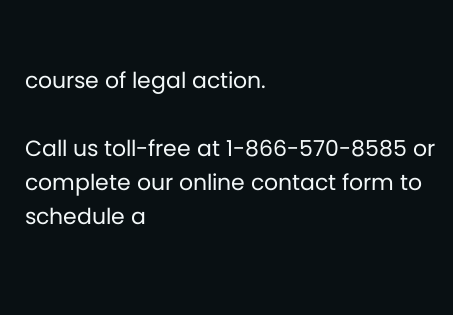course of legal action.

Call us toll-free at 1-866-570-8585 or complete our online contact form to schedule a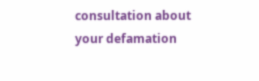consultation about your defamation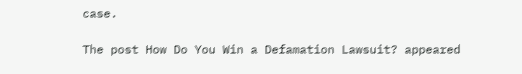case.

The post How Do You Win a Defamation Lawsuit? appeared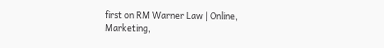first on RM Warner Law | Online, Marketing,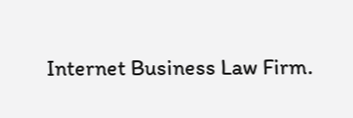Internet Business Law Firm.